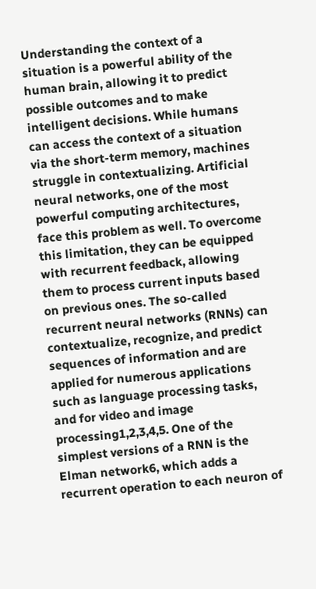Understanding the context of a situation is a powerful ability of the human brain, allowing it to predict possible outcomes and to make intelligent decisions. While humans can access the context of a situation via the short-term memory, machines struggle in contextualizing. Artificial neural networks, one of the most powerful computing architectures, face this problem as well. To overcome this limitation, they can be equipped with recurrent feedback, allowing them to process current inputs based on previous ones. The so-called recurrent neural networks (RNNs) can contextualize, recognize, and predict sequences of information and are applied for numerous applications such as language processing tasks, and for video and image processing1,2,3,4,5. One of the simplest versions of a RNN is the Elman network6, which adds a recurrent operation to each neuron of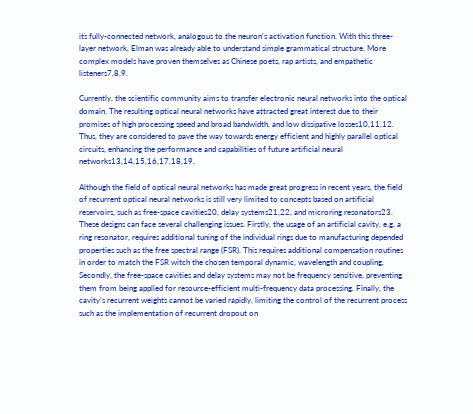its fully-connected network, analogous to the neuron’s activation function. With this three-layer network, Elman was already able to understand simple grammatical structure. More complex models have proven themselves as Chinese poets, rap artists, and empathetic listeners7,8,9.

Currently, the scientific community aims to transfer electronic neural networks into the optical domain. The resulting optical neural networks have attracted great interest due to their promises of high processing speed and broad bandwidth, and low dissipative losses10,11,12. Thus, they are considered to pave the way towards energy efficient and highly parallel optical circuits, enhancing the performance and capabilities of future artificial neural networks13,14,15,16,17,18,19.

Although the field of optical neural networks has made great progress in recent years, the field of recurrent optical neural networks is still very limited to concepts based on artificial reservoirs, such as free-space cavities20, delay systems21,22, and microring resonators23. These designs can face several challenging issues. Firstly, the usage of an artificial cavity, e.g. a ring resonator, requires additional tuning of the individual rings due to manufacturing depended properties such as the free spectral range (FSR). This requires additional compensation routines in order to match the FSR witch the chosen temporal dynamic, wavelength and coupling. Secondly, the free-space cavities and delay systems may not be frequency sensitive, preventing them from being applied for resource-efficient multi-frequency data processing. Finally, the cavity’s recurrent weights cannot be varied rapidly, limiting the control of the recurrent process such as the implementation of recurrent dropout on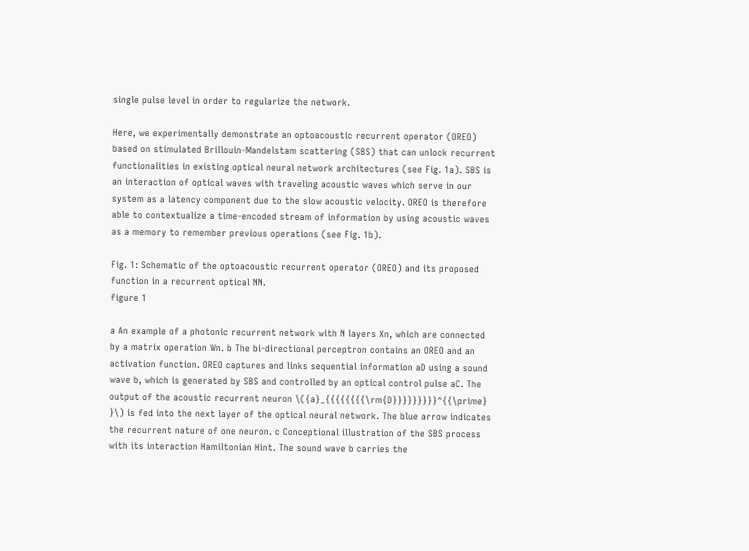single pulse level in order to regularize the network.

Here, we experimentally demonstrate an optoacoustic recurrent operator (OREO) based on stimulated Brillouin-Mandelstam scattering (SBS) that can unlock recurrent functionalities in existing optical neural network architectures (see Fig. 1a). SBS is an interaction of optical waves with traveling acoustic waves which serve in our system as a latency component due to the slow acoustic velocity. OREO is therefore able to contextualize a time-encoded stream of information by using acoustic waves as a memory to remember previous operations (see Fig. 1b).

Fig. 1: Schematic of the optoacoustic recurrent operator (OREO) and its proposed function in a recurrent optical NN.
figure 1

a An example of a photonic recurrent network with N layers Xn, which are connected by a matrix operation Wn. b The bi-directional perceptron contains an OREO and an activation function. OREO captures and links sequential information aD using a sound wave b, which is generated by SBS and controlled by an optical control pulse aC. The output of the acoustic recurrent neuron \({a}_{{{{{{{{\rm{D}}}}}}}}}^{{\prime} }\) is fed into the next layer of the optical neural network. The blue arrow indicates the recurrent nature of one neuron. c Conceptional illustration of the SBS process with its interaction Hamiltonian Hint. The sound wave b carries the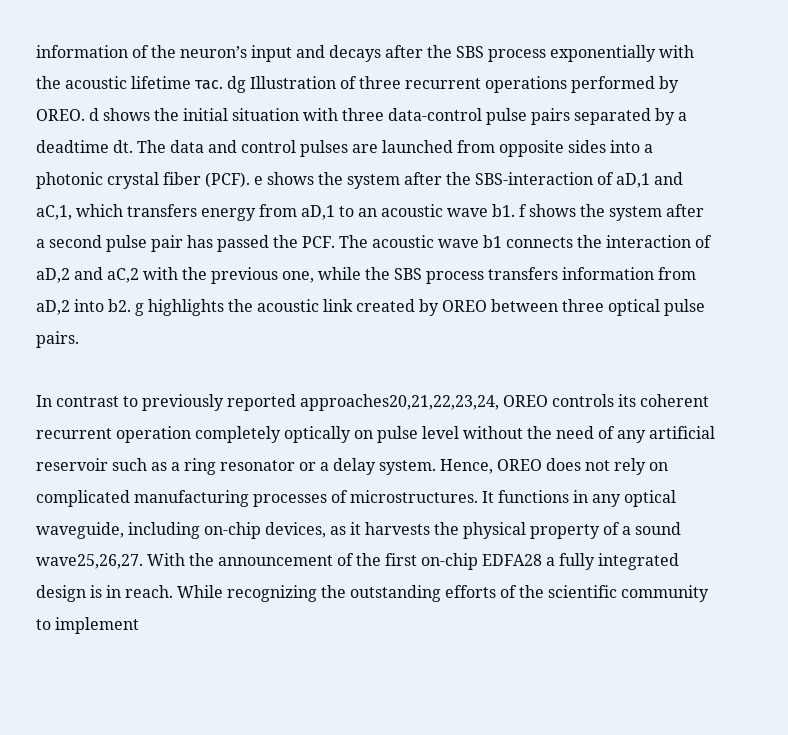information of the neuron’s input and decays after the SBS process exponentially with the acoustic lifetime τac. dg Illustration of three recurrent operations performed by OREO. d shows the initial situation with three data-control pulse pairs separated by a deadtime dt. The data and control pulses are launched from opposite sides into a photonic crystal fiber (PCF). e shows the system after the SBS-interaction of aD,1 and aC,1, which transfers energy from aD,1 to an acoustic wave b1. f shows the system after a second pulse pair has passed the PCF. The acoustic wave b1 connects the interaction of aD,2 and aC,2 with the previous one, while the SBS process transfers information from aD,2 into b2. g highlights the acoustic link created by OREO between three optical pulse pairs.

In contrast to previously reported approaches20,21,22,23,24, OREO controls its coherent recurrent operation completely optically on pulse level without the need of any artificial reservoir such as a ring resonator or a delay system. Hence, OREO does not rely on complicated manufacturing processes of microstructures. It functions in any optical waveguide, including on-chip devices, as it harvests the physical property of a sound wave25,26,27. With the announcement of the first on-chip EDFA28 a fully integrated design is in reach. While recognizing the outstanding efforts of the scientific community to implement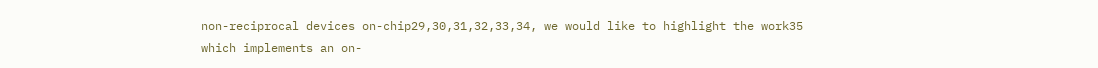non-reciprocal devices on-chip29,30,31,32,33,34, we would like to highlight the work35 which implements an on-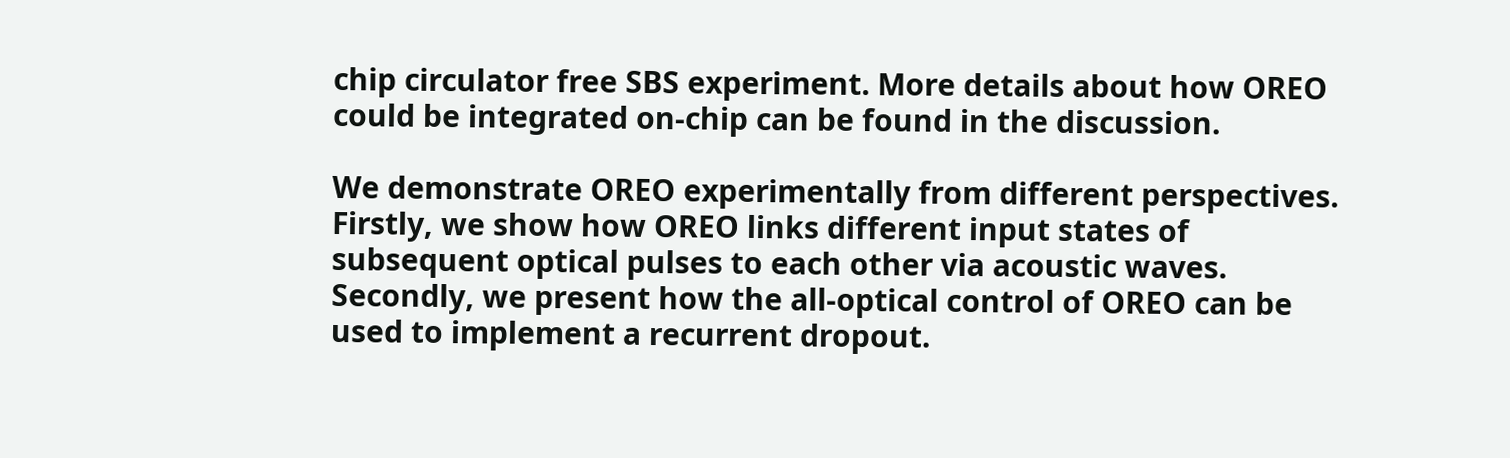chip circulator free SBS experiment. More details about how OREO could be integrated on-chip can be found in the discussion.

We demonstrate OREO experimentally from different perspectives. Firstly, we show how OREO links different input states of subsequent optical pulses to each other via acoustic waves. Secondly, we present how the all-optical control of OREO can be used to implement a recurrent dropout.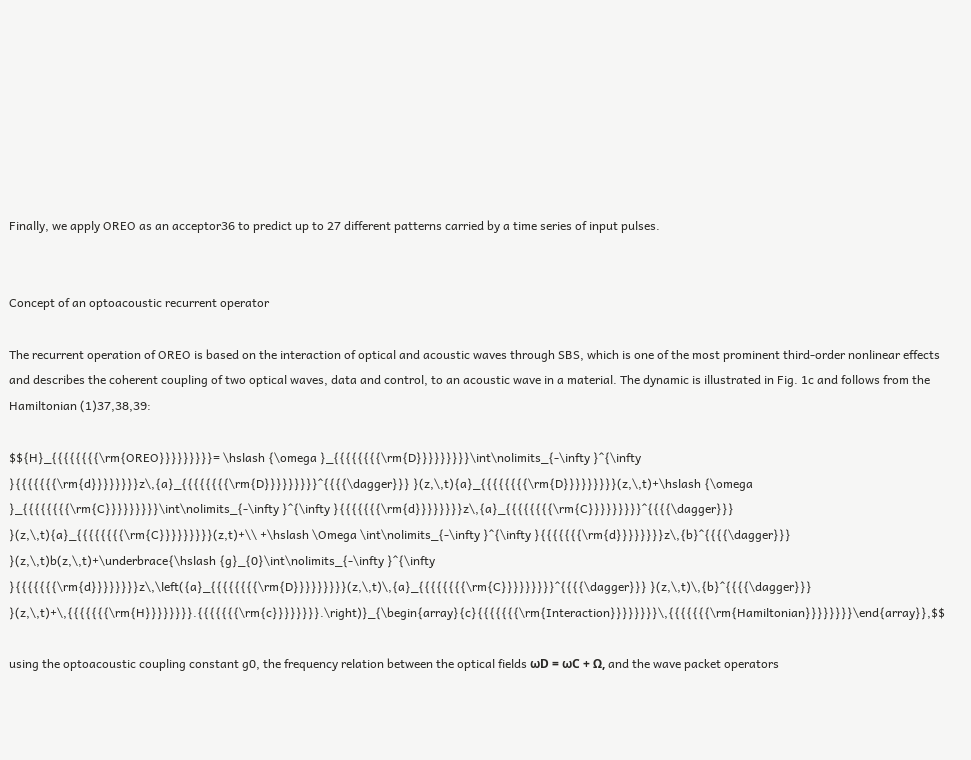Finally, we apply OREO as an acceptor36 to predict up to 27 different patterns carried by a time series of input pulses.


Concept of an optoacoustic recurrent operator

The recurrent operation of OREO is based on the interaction of optical and acoustic waves through SBS, which is one of the most prominent third-order nonlinear effects and describes the coherent coupling of two optical waves, data and control, to an acoustic wave in a material. The dynamic is illustrated in Fig. 1c and follows from the Hamiltonian (1)37,38,39:

$${H}_{{{{{{{{\rm{OREO}}}}}}}}}= \hslash {\omega }_{{{{{{{{\rm{D}}}}}}}}}\int\nolimits_{-\infty }^{\infty }{{{{{{{\rm{d}}}}}}}}z\,{a}_{{{{{{{{\rm{D}}}}}}}}}^{{{{\dagger}}} }(z,\,t){a}_{{{{{{{{\rm{D}}}}}}}}}(z,\,t)+\hslash {\omega }_{{{{{{{{\rm{C}}}}}}}}}\int\nolimits_{-\infty }^{\infty }{{{{{{{\rm{d}}}}}}}}z\,{a}_{{{{{{{{\rm{C}}}}}}}}}^{{{{\dagger}}} }(z,\,t){a}_{{{{{{{{\rm{C}}}}}}}}}(z,t)+\\ +\hslash \Omega \int\nolimits_{-\infty }^{\infty }{{{{{{{\rm{d}}}}}}}}z\,{b}^{{{{\dagger}}} }(z,\,t)b(z,\,t)+\underbrace{\hslash {g}_{0}\int\nolimits_{-\infty }^{\infty }{{{{{{{\rm{d}}}}}}}}z\,\left({a}_{{{{{{{{\rm{D}}}}}}}}}(z,\,t)\,{a}_{{{{{{{{\rm{C}}}}}}}}}^{{{{\dagger}}} }(z,\,t)\,{b}^{{{{\dagger}}} }(z,\,t)+\,{{{{{{{\rm{H}}}}}}}}.{{{{{{{\rm{c}}}}}}}}.\right)}_{\begin{array}{c}{{{{{{{\rm{Interaction}}}}}}}}\,{{{{{{{\rm{Hamiltonian}}}}}}}}\end{array}},$$

using the optoacoustic coupling constant g0, the frequency relation between the optical fields ωD = ωC + Ω, and the wave packet operators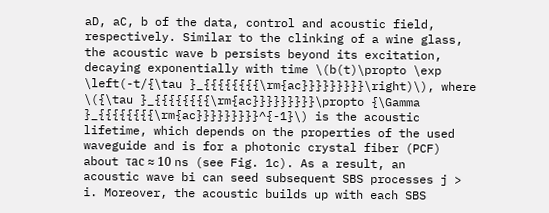aD, aC, b of the data, control and acoustic field, respectively. Similar to the clinking of a wine glass, the acoustic wave b persists beyond its excitation, decaying exponentially with time \(b(t)\propto \exp \left(-t/{\tau }_{{{{{{{{\rm{ac}}}}}}}}}\right)\), where \({\tau }_{{{{{{{{\rm{ac}}}}}}}}}\propto {\Gamma }_{{{{{{{{\rm{ac}}}}}}}}}^{-1}\) is the acoustic lifetime, which depends on the properties of the used waveguide and is for a photonic crystal fiber (PCF) about τac ≈ 10 ns (see Fig. 1c). As a result, an acoustic wave bi can seed subsequent SBS processes j > i. Moreover, the acoustic builds up with each SBS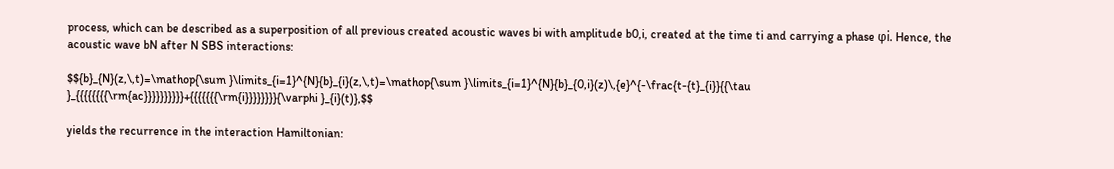process, which can be described as a superposition of all previous created acoustic waves bi with amplitude b0,i, created at the time ti and carrying a phase φi. Hence, the acoustic wave bN after N SBS interactions:

$${b}_{N}(z,\,t)=\mathop{\sum }\limits_{i=1}^{N}{b}_{i}(z,\,t)=\mathop{\sum }\limits_{i=1}^{N}{b}_{0,i}(z)\,{e}^{-\frac{t-{t}_{i}}{{\tau }_{{{{{{{{\rm{ac}}}}}}}}}}+{{{{{{{\rm{i}}}}}}}}{\varphi }_{i}(t)},$$

yields the recurrence in the interaction Hamiltonian: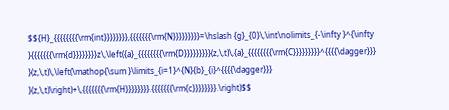$${H}_{{{{{{{{\rm{int}}}}}}}},{{{{{{{\rm{N}}}}}}}}}=\hslash {g}_{0}\,\int\nolimits_{-\infty }^{\infty }{{{{{{{\rm{d}}}}}}}}z\,\left({a}_{{{{{{{{\rm{D}}}}}}}}}(z,\,t)\,{a}_{{{{{{{{\rm{C}}}}}}}}}^{{{{\dagger}}} }(z,\,t)\,\left(\mathop{\sum }\limits_{i=1}^{N}{b}_{i}^{{{{\dagger}}} }(z,\,t)\right)+\,{{{{{{{\rm{H}}}}}}}}.{{{{{{{\rm{c}}}}}}}}.\right)$$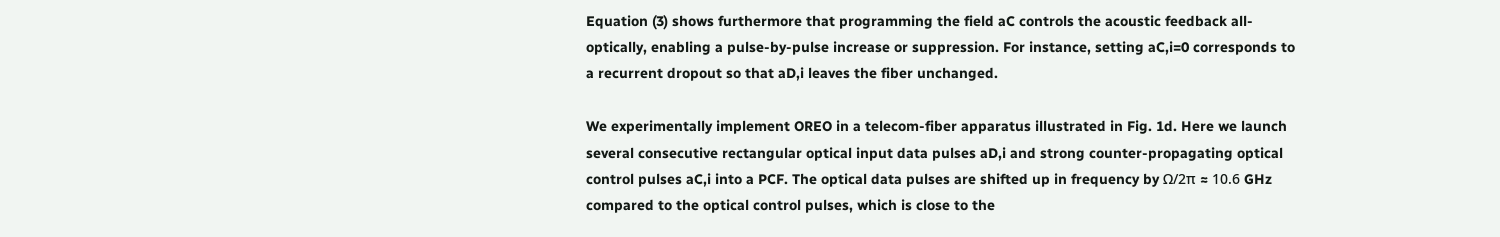Equation (3) shows furthermore that programming the field aC controls the acoustic feedback all-optically, enabling a pulse-by-pulse increase or suppression. For instance, setting aC,i=0 corresponds to a recurrent dropout so that aD,i leaves the fiber unchanged.

We experimentally implement OREO in a telecom-fiber apparatus illustrated in Fig. 1d. Here we launch several consecutive rectangular optical input data pulses aD,i and strong counter-propagating optical control pulses aC,i into a PCF. The optical data pulses are shifted up in frequency by Ω/2π ≈ 10.6 GHz compared to the optical control pulses, which is close to the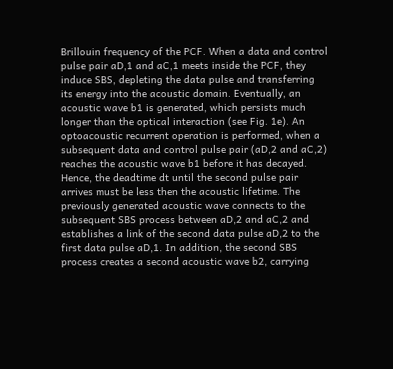Brillouin frequency of the PCF. When a data and control pulse pair aD,1 and aC,1 meets inside the PCF, they induce SBS, depleting the data pulse and transferring its energy into the acoustic domain. Eventually, an acoustic wave b1 is generated, which persists much longer than the optical interaction (see Fig. 1e). An optoacoustic recurrent operation is performed, when a subsequent data and control pulse pair (aD,2 and aC,2) reaches the acoustic wave b1 before it has decayed. Hence, the deadtime dt until the second pulse pair arrives must be less then the acoustic lifetime. The previously generated acoustic wave connects to the subsequent SBS process between aD,2 and aC,2 and establishes a link of the second data pulse aD,2 to the first data pulse aD,1. In addition, the second SBS process creates a second acoustic wave b2, carrying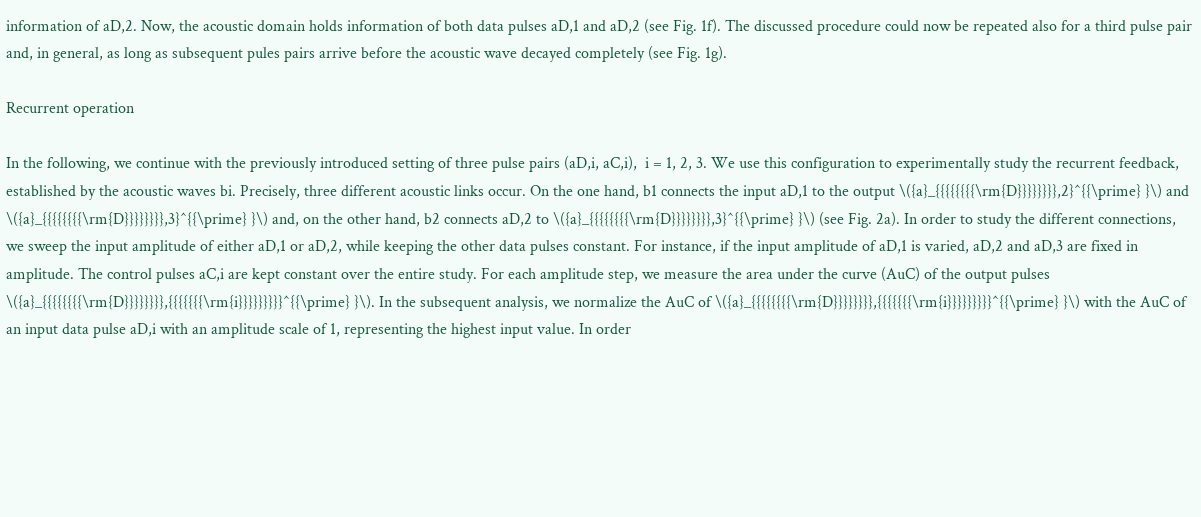information of aD,2. Now, the acoustic domain holds information of both data pulses aD,1 and aD,2 (see Fig. 1f). The discussed procedure could now be repeated also for a third pulse pair and, in general, as long as subsequent pules pairs arrive before the acoustic wave decayed completely (see Fig. 1g).

Recurrent operation

In the following, we continue with the previously introduced setting of three pulse pairs (aD,i, aC,i),  i = 1, 2, 3. We use this configuration to experimentally study the recurrent feedback, established by the acoustic waves bi. Precisely, three different acoustic links occur. On the one hand, b1 connects the input aD,1 to the output \({a}_{{{{{{{{\rm{D}}}}}}}},2}^{{\prime} }\) and \({a}_{{{{{{{{\rm{D}}}}}}}},3}^{{\prime} }\) and, on the other hand, b2 connects aD,2 to \({a}_{{{{{{{{\rm{D}}}}}}}},3}^{{\prime} }\) (see Fig. 2a). In order to study the different connections, we sweep the input amplitude of either aD,1 or aD,2, while keeping the other data pulses constant. For instance, if the input amplitude of aD,1 is varied, aD,2 and aD,3 are fixed in amplitude. The control pulses aC,i are kept constant over the entire study. For each amplitude step, we measure the area under the curve (AuC) of the output pulses \({a}_{{{{{{{{\rm{D}}}}}}}},{{{{{{{\rm{i}}}}}}}}}^{{\prime} }\). In the subsequent analysis, we normalize the AuC of \({a}_{{{{{{{{\rm{D}}}}}}}},{{{{{{{\rm{i}}}}}}}}}^{{\prime} }\) with the AuC of an input data pulse aD,i with an amplitude scale of 1, representing the highest input value. In order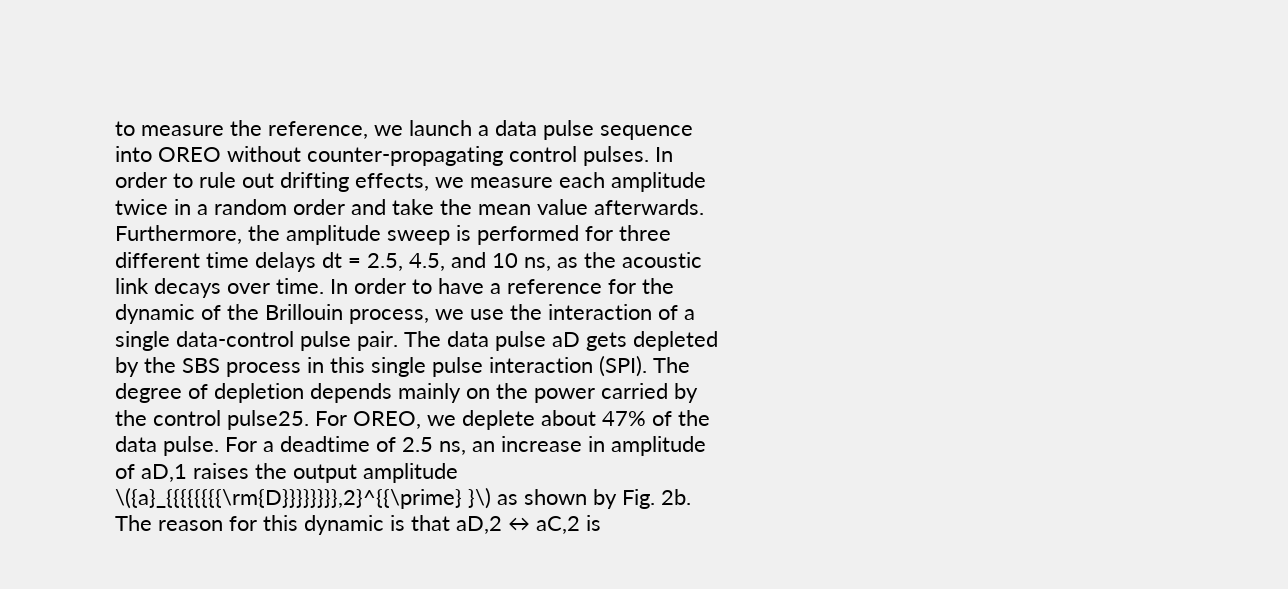to measure the reference, we launch a data pulse sequence into OREO without counter-propagating control pulses. In order to rule out drifting effects, we measure each amplitude twice in a random order and take the mean value afterwards. Furthermore, the amplitude sweep is performed for three different time delays dt = 2.5, 4.5, and 10 ns, as the acoustic link decays over time. In order to have a reference for the dynamic of the Brillouin process, we use the interaction of a single data-control pulse pair. The data pulse aD gets depleted by the SBS process in this single pulse interaction (SPI). The degree of depletion depends mainly on the power carried by the control pulse25. For OREO, we deplete about 47% of the data pulse. For a deadtime of 2.5 ns, an increase in amplitude of aD,1 raises the output amplitude \({a}_{{{{{{{{\rm{D}}}}}}}},2}^{{\prime} }\) as shown by Fig. 2b. The reason for this dynamic is that aD,2 ↔ aC,2 is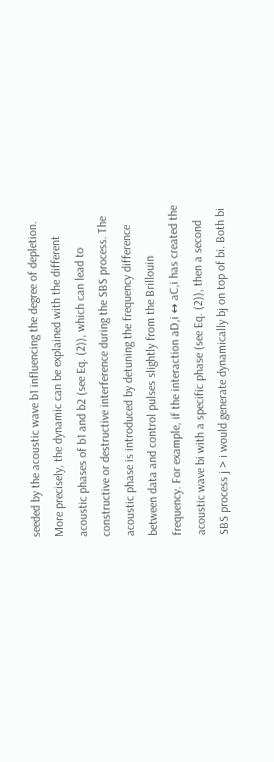seeded by the acoustic wave b1 influencing the degree of depletion. More precisely, the dynamic can be explained with the different acoustic phases of b1 and b2 (see Eq. (2)), which can lead to constructive or destructive interference during the SBS process. The acoustic phase is introduced by detuning the frequency difference between data and control pulses slightly from the Brillouin frequency. For example, if the interaction aD,i ↔ aC,i has created the acoustic wave bi with a specific phase (see Eq. (2)), then a second SBS process j > i would generate dynamically bj on top of bi. Both bi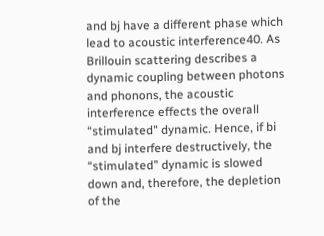and bj have a different phase which lead to acoustic interference40. As Brillouin scattering describes a dynamic coupling between photons and phonons, the acoustic interference effects the overall “stimulated" dynamic. Hence, if bi and bj interfere destructively, the “stimulated” dynamic is slowed down and, therefore, the depletion of the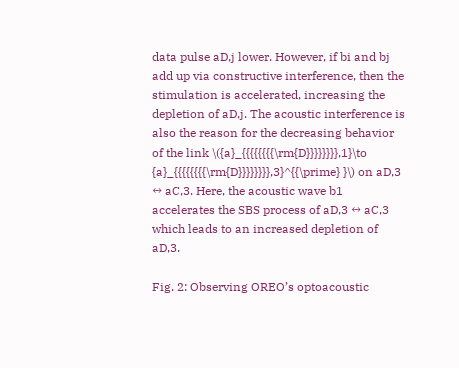data pulse aD,j lower. However, if bi and bj add up via constructive interference, then the stimulation is accelerated, increasing the depletion of aD,j. The acoustic interference is also the reason for the decreasing behavior of the link \({a}_{{{{{{{{\rm{D}}}}}}}},1}\to {a}_{{{{{{{{\rm{D}}}}}}}},3}^{{\prime} }\) on aD,3 ↔ aC,3. Here, the acoustic wave b1 accelerates the SBS process of aD,3 ↔ aC,3 which leads to an increased depletion of aD,3.

Fig. 2: Observing OREO’s optoacoustic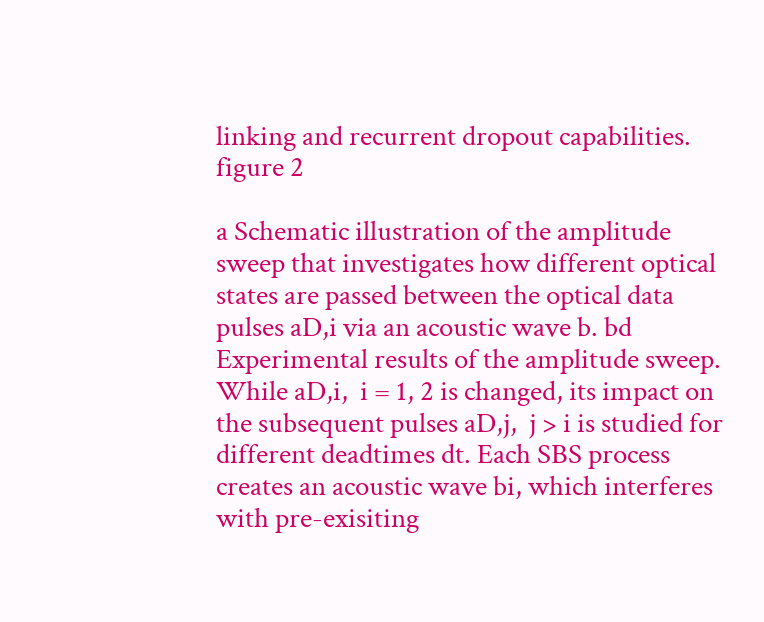linking and recurrent dropout capabilities.
figure 2

a Schematic illustration of the amplitude sweep that investigates how different optical states are passed between the optical data pulses aD,i via an acoustic wave b. bd Experimental results of the amplitude sweep. While aD,i,  i = 1, 2 is changed, its impact on the subsequent pulses aD,j,  j > i is studied for different deadtimes dt. Each SBS process creates an acoustic wave bi, which interferes with pre-exisiting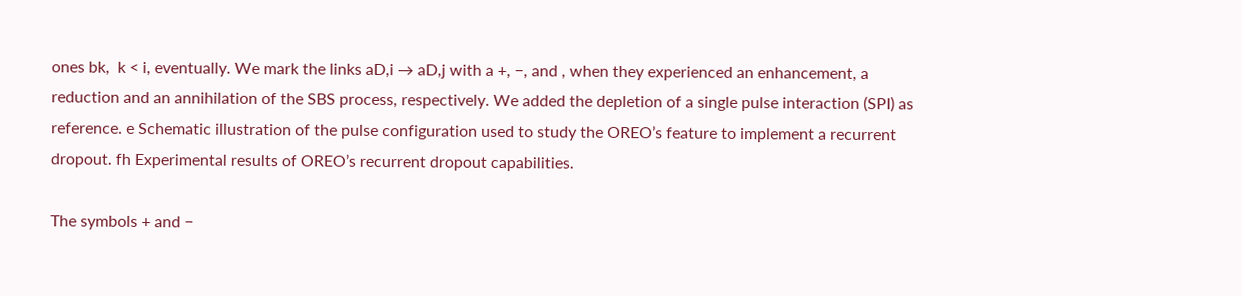ones bk,  k < i, eventually. We mark the links aD,i → aD,j with a +, −, and , when they experienced an enhancement, a reduction and an annihilation of the SBS process, respectively. We added the depletion of a single pulse interaction (SPI) as reference. e Schematic illustration of the pulse configuration used to study the OREO’s feature to implement a recurrent dropout. fh Experimental results of OREO’s recurrent dropout capabilities.

The symbols + and −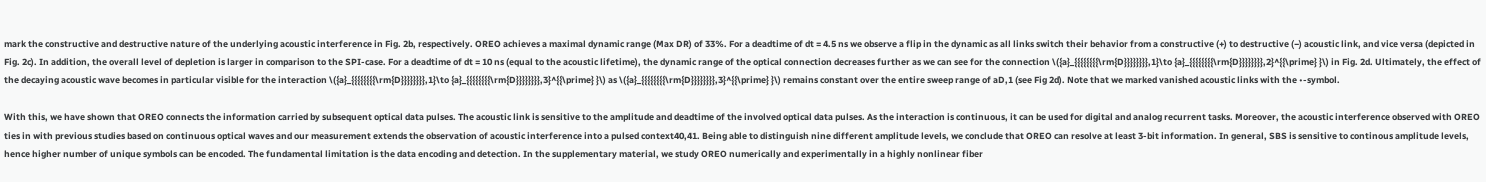mark the constructive and destructive nature of the underlying acoustic interference in Fig. 2b, respectively. OREO achieves a maximal dynamic range (Max DR) of 33%. For a deadtime of dt = 4.5 ns we observe a flip in the dynamic as all links switch their behavior from a constructive (+) to destructive (−) acoustic link, and vice versa (depicted in Fig. 2c). In addition, the overall level of depletion is larger in comparison to the SPI-case. For a deadtime of dt = 10 ns (equal to the acoustic lifetime), the dynamic range of the optical connection decreases further as we can see for the connection \({a}_{{{{{{{{\rm{D}}}}}}}},1}\to {a}_{{{{{{{{\rm{D}}}}}}}},2}^{{\prime} }\) in Fig. 2d. Ultimately, the effect of the decaying acoustic wave becomes in particular visible for the interaction \({a}_{{{{{{{{\rm{D}}}}}}}},1}\to {a}_{{{{{{{{\rm{D}}}}}}}},3}^{{\prime} }\) as \({a}_{{{{{{{{\rm{D}}}}}}}},3}^{{\prime} }\) remains constant over the entire sweep range of aD,1 (see Fig 2d). Note that we marked vanished acoustic links with the •-symbol.

With this, we have shown that OREO connects the information carried by subsequent optical data pulses. The acoustic link is sensitive to the amplitude and deadtime of the involved optical data pulses. As the interaction is continuous, it can be used for digital and analog recurrent tasks. Moreover, the acoustic interference observed with OREO ties in with previous studies based on continuous optical waves and our measurement extends the observation of acoustic interference into a pulsed context40,41. Being able to distinguish nine different amplitude levels, we conclude that OREO can resolve at least 3-bit information. In general, SBS is sensitive to continous amplitude levels, hence higher number of unique symbols can be encoded. The fundamental limitation is the data encoding and detection. In the supplementary material, we study OREO numerically and experimentally in a highly nonlinear fiber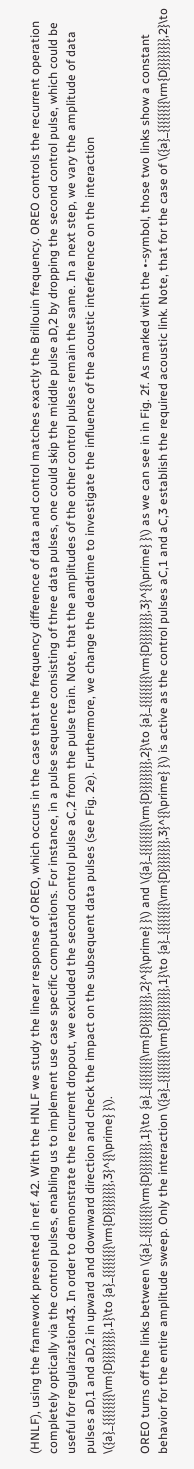(HNLF), using the framework presented in ref. 42. With the HNLF we study the linear response of OREO, which occurs in the case that the frequency difference of data and control matches exactly the Brillouin frequency. OREO controls the recurrent operation completely optically via the control pulses, enabling us to implement use case specific computations. For instance, in a pulse sequence consisting of three data pulses, one could skip the middle pulse aD,2 by dropping the second control pulse, which could be useful for regularization43. In order to demonstrate the recurrent dropout, we excluded the second control pulse aC,2 from the pulse train. Note, that the amplitudes of the other control pulses remain the same. In a next step, we vary the amplitude of data pulses aD,1 and aD,2 in upward and downward direction and check the impact on the subsequent data pulses (see Fig. 2e). Furthermore, we change the deadtime to investigate the influence of the acoustic interference on the interaction \({a}_{{{{{{{{\rm{D}}}}}}}},1}\to {a}_{{{{{{{{\rm{D}}}}}}}},3}^{{\prime} }\).

OREO turns off the links between \({a}_{{{{{{{{\rm{D}}}}}}}},1}\to {a}_{{{{{{{{\rm{D}}}}}}}},2}^{{\prime} }\) and \({a}_{{{{{{{{\rm{D}}}}}}}},2}\to {a}_{{{{{{{{\rm{D}}}}}}}},3}^{{\prime} }\) as we can see in in Fig. 2f. As marked with the •-symbol, those two links show a constant behavior for the entire amplitude sweep. Only the interaction \({a}_{{{{{{{{\rm{D}}}}}}}},1}\to {a}_{{{{{{{{\rm{D}}}}}}}},3}^{{\prime} }\) is active as the control pulses aC,1 and aC,3 establish the required acoustic link. Note, that for the case of \({a}_{{{{{{{{\rm{D}}}}}}}},2}\to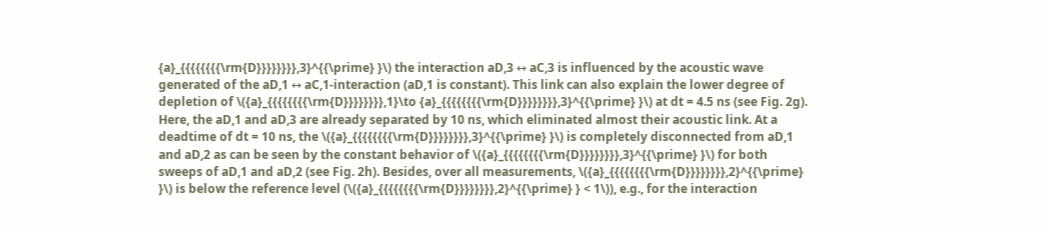{a}_{{{{{{{{\rm{D}}}}}}}},3}^{{\prime} }\) the interaction aD,3 ↔ aC,3 is influenced by the acoustic wave generated of the aD,1 ↔ aC,1-interaction (aD,1 is constant). This link can also explain the lower degree of depletion of \({a}_{{{{{{{{\rm{D}}}}}}}},1}\to {a}_{{{{{{{{\rm{D}}}}}}}},3}^{{\prime} }\) at dt = 4.5 ns (see Fig. 2g). Here, the aD,1 and aD,3 are already separated by 10 ns, which eliminated almost their acoustic link. At a deadtime of dt = 10 ns, the \({a}_{{{{{{{{\rm{D}}}}}}}},3}^{{\prime} }\) is completely disconnected from aD,1 and aD,2 as can be seen by the constant behavior of \({a}_{{{{{{{{\rm{D}}}}}}}},3}^{{\prime} }\) for both sweeps of aD,1 and aD,2 (see Fig. 2h). Besides, over all measurements, \({a}_{{{{{{{{\rm{D}}}}}}}},2}^{{\prime} }\) is below the reference level (\({a}_{{{{{{{{\rm{D}}}}}}}},2}^{{\prime} } < 1\)), e.g., for the interaction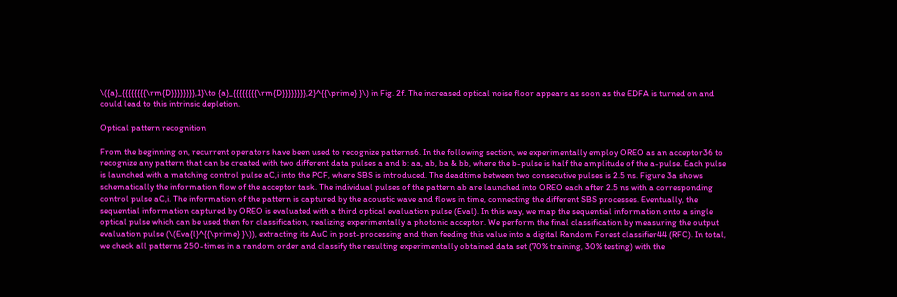\({a}_{{{{{{{{\rm{D}}}}}}}},1}\to {a}_{{{{{{{{\rm{D}}}}}}}},2}^{{\prime} }\) in Fig. 2f. The increased optical noise floor appears as soon as the EDFA is turned on and could lead to this intrinsic depletion.

Optical pattern recognition

From the beginning on, recurrent operators have been used to recognize patterns6. In the following section, we experimentally employ OREO as an acceptor36 to recognize any pattern that can be created with two different data pulses a and b: aa, ab, ba & bb, where the b-pulse is half the amplitude of the a-pulse. Each pulse is launched with a matching control pulse aC,i into the PCF, where SBS is introduced. The deadtime between two consecutive pulses is 2.5 ns. Figure 3a shows schematically the information flow of the acceptor task. The individual pulses of the pattern ab are launched into OREO each after 2.5 ns with a corresponding control pulse aC,i. The information of the pattern is captured by the acoustic wave and flows in time, connecting the different SBS processes. Eventually, the sequential information captured by OREO is evaluated with a third optical evaluation pulse (Eval). In this way, we map the sequential information onto a single optical pulse which can be used then for classification, realizing experimentally a photonic acceptor. We perform the final classification by measuring the output evaluation pulse (\(Eva{l}^{{\prime} }\)), extracting its AuC in post-processing and then feeding this value into a digital Random Forest classifier44 (RFC). In total, we check all patterns 250-times in a random order and classify the resulting experimentally obtained data set (70% training, 30% testing) with the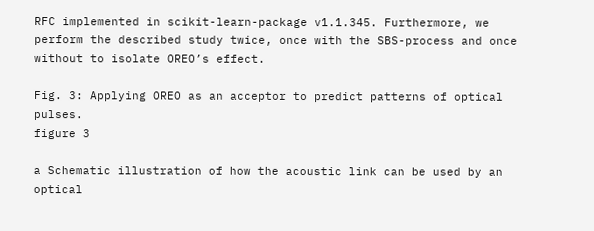RFC implemented in scikit-learn-package v1.1.345. Furthermore, we perform the described study twice, once with the SBS-process and once without to isolate OREO’s effect.

Fig. 3: Applying OREO as an acceptor to predict patterns of optical pulses.
figure 3

a Schematic illustration of how the acoustic link can be used by an optical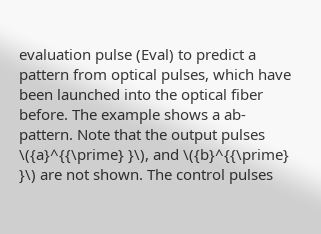evaluation pulse (Eval) to predict a pattern from optical pulses, which have been launched into the optical fiber before. The example shows a ab-pattern. Note that the output pulses \({a}^{{\prime} }\), and \({b}^{{\prime} }\) are not shown. The control pulses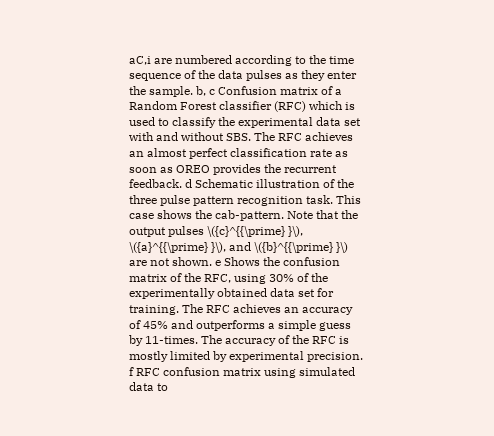aC,i are numbered according to the time sequence of the data pulses as they enter the sample. b, c Confusion matrix of a Random Forest classifier (RFC) which is used to classify the experimental data set with and without SBS. The RFC achieves an almost perfect classification rate as soon as OREO provides the recurrent feedback. d Schematic illustration of the three pulse pattern recognition task. This case shows the cab-pattern. Note that the output pulses \({c}^{{\prime} }\), \({a}^{{\prime} }\), and \({b}^{{\prime} }\) are not shown. e Shows the confusion matrix of the RFC, using 30% of the experimentally obtained data set for training. The RFC achieves an accuracy of 45% and outperforms a simple guess by 11-times. The accuracy of the RFC is mostly limited by experimental precision. f RFC confusion matrix using simulated data to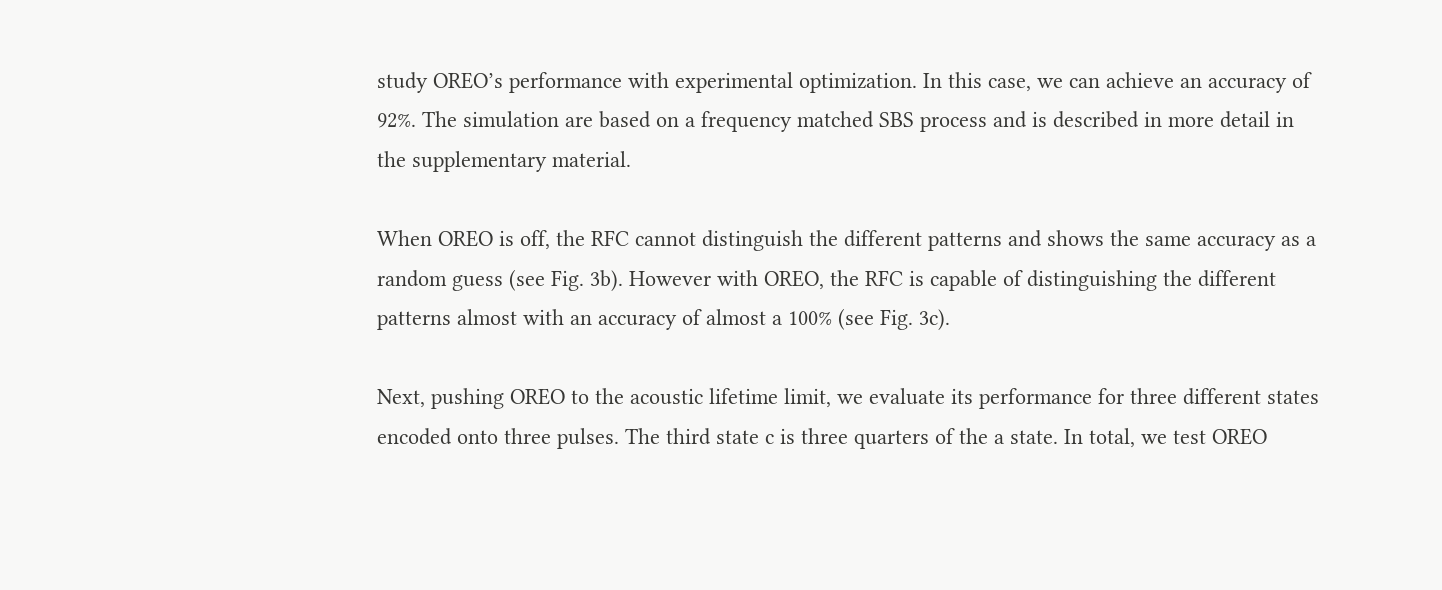study OREO’s performance with experimental optimization. In this case, we can achieve an accuracy of 92%. The simulation are based on a frequency matched SBS process and is described in more detail in the supplementary material.

When OREO is off, the RFC cannot distinguish the different patterns and shows the same accuracy as a random guess (see Fig. 3b). However with OREO, the RFC is capable of distinguishing the different patterns almost with an accuracy of almost a 100% (see Fig. 3c).

Next, pushing OREO to the acoustic lifetime limit, we evaluate its performance for three different states encoded onto three pulses. The third state c is three quarters of the a state. In total, we test OREO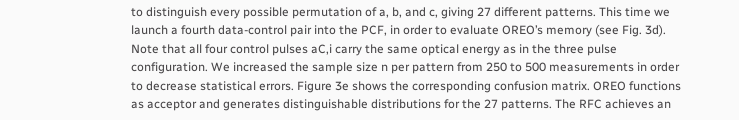to distinguish every possible permutation of a, b, and c, giving 27 different patterns. This time we launch a fourth data-control pair into the PCF, in order to evaluate OREO’s memory (see Fig. 3d). Note that all four control pulses aC,i carry the same optical energy as in the three pulse configuration. We increased the sample size n per pattern from 250 to 500 measurements in order to decrease statistical errors. Figure 3e shows the corresponding confusion matrix. OREO functions as acceptor and generates distinguishable distributions for the 27 patterns. The RFC achieves an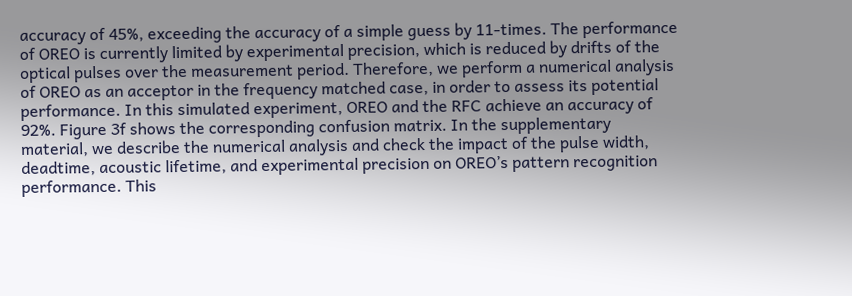accuracy of 45%, exceeding the accuracy of a simple guess by 11-times. The performance of OREO is currently limited by experimental precision, which is reduced by drifts of the optical pulses over the measurement period. Therefore, we perform a numerical analysis of OREO as an acceptor in the frequency matched case, in order to assess its potential performance. In this simulated experiment, OREO and the RFC achieve an accuracy of 92%. Figure 3f shows the corresponding confusion matrix. In the supplementary material, we describe the numerical analysis and check the impact of the pulse width, deadtime, acoustic lifetime, and experimental precision on OREO’s pattern recognition performance. This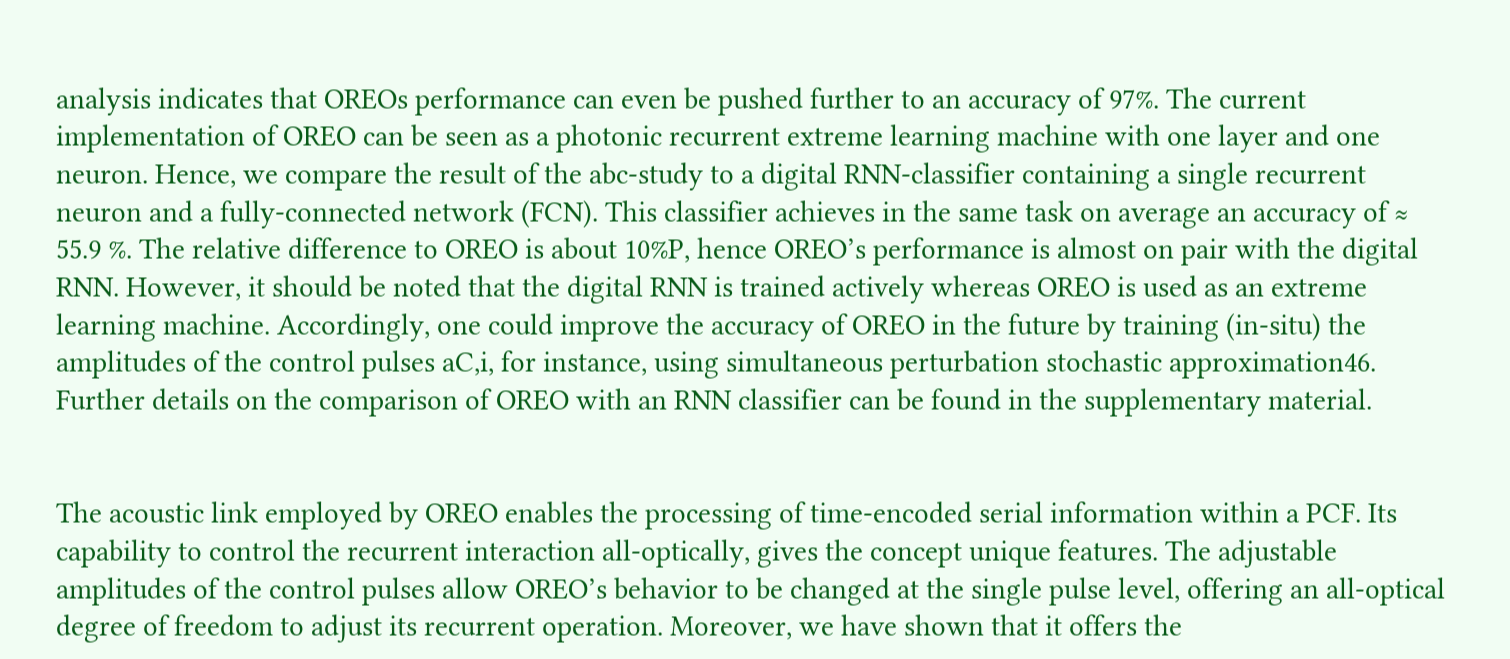analysis indicates that OREOs performance can even be pushed further to an accuracy of 97%. The current implementation of OREO can be seen as a photonic recurrent extreme learning machine with one layer and one neuron. Hence, we compare the result of the abc-study to a digital RNN-classifier containing a single recurrent neuron and a fully-connected network (FCN). This classifier achieves in the same task on average an accuracy of ≈ 55.9 %. The relative difference to OREO is about 10%P, hence OREO’s performance is almost on pair with the digital RNN. However, it should be noted that the digital RNN is trained actively whereas OREO is used as an extreme learning machine. Accordingly, one could improve the accuracy of OREO in the future by training (in-situ) the amplitudes of the control pulses aC,i, for instance, using simultaneous perturbation stochastic approximation46. Further details on the comparison of OREO with an RNN classifier can be found in the supplementary material.


The acoustic link employed by OREO enables the processing of time-encoded serial information within a PCF. Its capability to control the recurrent interaction all-optically, gives the concept unique features. The adjustable amplitudes of the control pulses allow OREO’s behavior to be changed at the single pulse level, offering an all-optical degree of freedom to adjust its recurrent operation. Moreover, we have shown that it offers the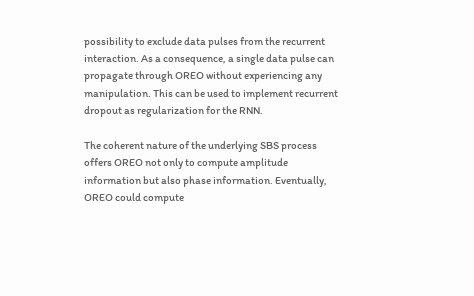possibility to exclude data pulses from the recurrent interaction. As a consequence, a single data pulse can propagate through OREO without experiencing any manipulation. This can be used to implement recurrent dropout as regularization for the RNN.

The coherent nature of the underlying SBS process offers OREO not only to compute amplitude information but also phase information. Eventually, OREO could compute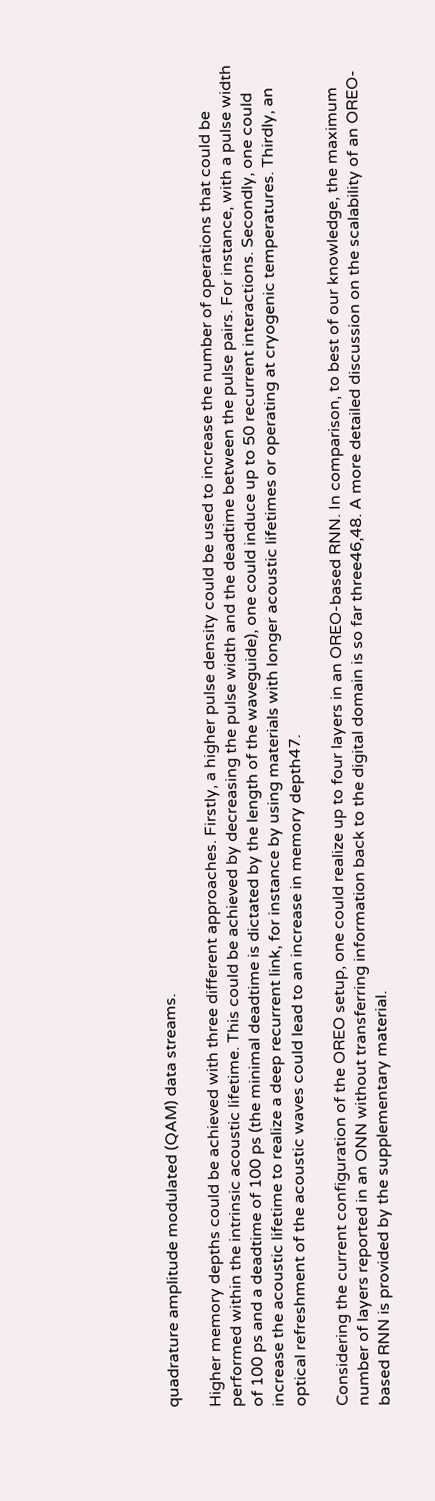quadrature amplitude modulated (QAM) data streams.

Higher memory depths could be achieved with three different approaches. Firstly, a higher pulse density could be used to increase the number of operations that could be performed within the intrinsic acoustic lifetime. This could be achieved by decreasing the pulse width and the deadtime between the pulse pairs. For instance, with a pulse width of 100 ps and a deadtime of 100 ps (the minimal deadtime is dictated by the length of the waveguide), one could induce up to 50 recurrent interactions. Secondly, one could increase the acoustic lifetime to realize a deep recurrent link, for instance by using materials with longer acoustic lifetimes or operating at cryogenic temperatures. Thirdly, an optical refreshment of the acoustic waves could lead to an increase in memory depth47.

Considering the current configuration of the OREO setup, one could realize up to four layers in an OREO-based RNN. In comparison, to best of our knowledge, the maximum number of layers reported in an ONN without transferring information back to the digital domain is so far three46,48. A more detailed discussion on the scalability of an OREO-based RNN is provided by the supplementary material.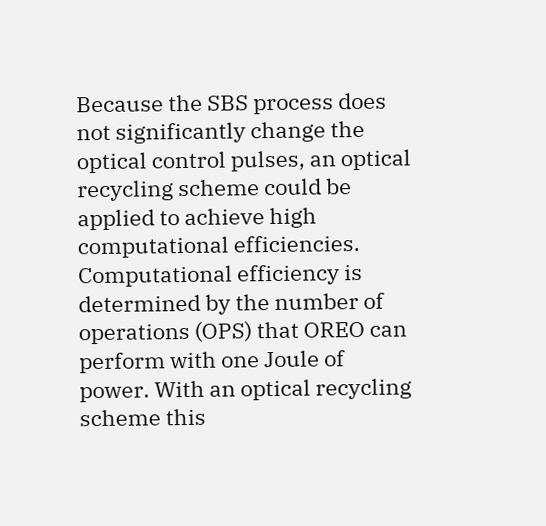Because the SBS process does not significantly change the optical control pulses, an optical recycling scheme could be applied to achieve high computational efficiencies. Computational efficiency is determined by the number of operations (OPS) that OREO can perform with one Joule of power. With an optical recycling scheme this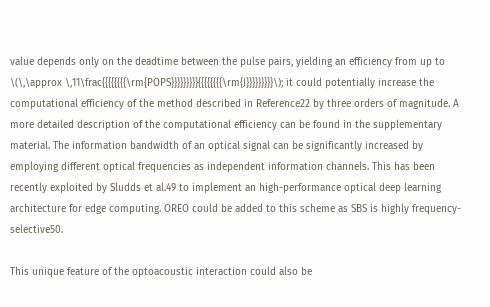value depends only on the deadtime between the pulse pairs, yielding an efficiency from up to \(\,\approx \,11\frac{{{{{{{{\rm{POPS}}}}}}}}}{{{{{{{{\rm{J}}}}}}}}}\); it could potentially increase the computational efficiency of the method described in Reference22 by three orders of magnitude. A more detailed description of the computational efficiency can be found in the supplementary material. The information bandwidth of an optical signal can be significantly increased by employing different optical frequencies as independent information channels. This has been recently exploited by Sludds et al.49 to implement an high-performance optical deep learning architecture for edge computing. OREO could be added to this scheme as SBS is highly frequency-selective50.

This unique feature of the optoacoustic interaction could also be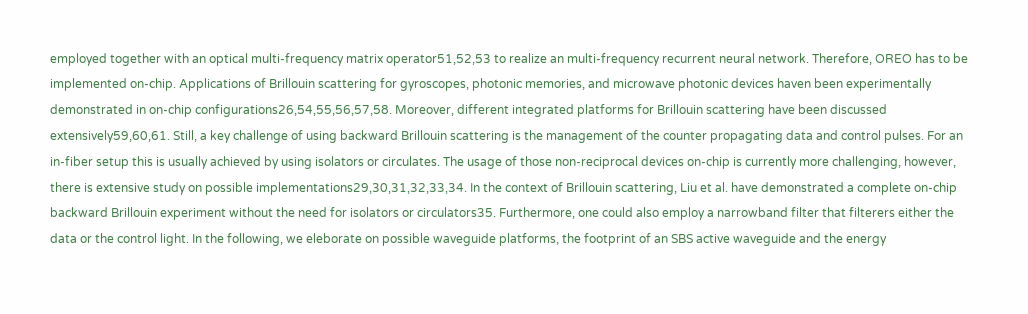employed together with an optical multi-frequency matrix operator51,52,53 to realize an multi-frequency recurrent neural network. Therefore, OREO has to be implemented on-chip. Applications of Brillouin scattering for gyroscopes, photonic memories, and microwave photonic devices haven been experimentally demonstrated in on-chip configurations26,54,55,56,57,58. Moreover, different integrated platforms for Brillouin scattering have been discussed extensively59,60,61. Still, a key challenge of using backward Brillouin scattering is the management of the counter propagating data and control pulses. For an in-fiber setup this is usually achieved by using isolators or circulates. The usage of those non-reciprocal devices on-chip is currently more challenging, however, there is extensive study on possible implementations29,30,31,32,33,34. In the context of Brillouin scattering, Liu et al. have demonstrated a complete on-chip backward Brillouin experiment without the need for isolators or circulators35. Furthermore, one could also employ a narrowband filter that filterers either the data or the control light. In the following, we eleborate on possible waveguide platforms, the footprint of an SBS active waveguide and the energy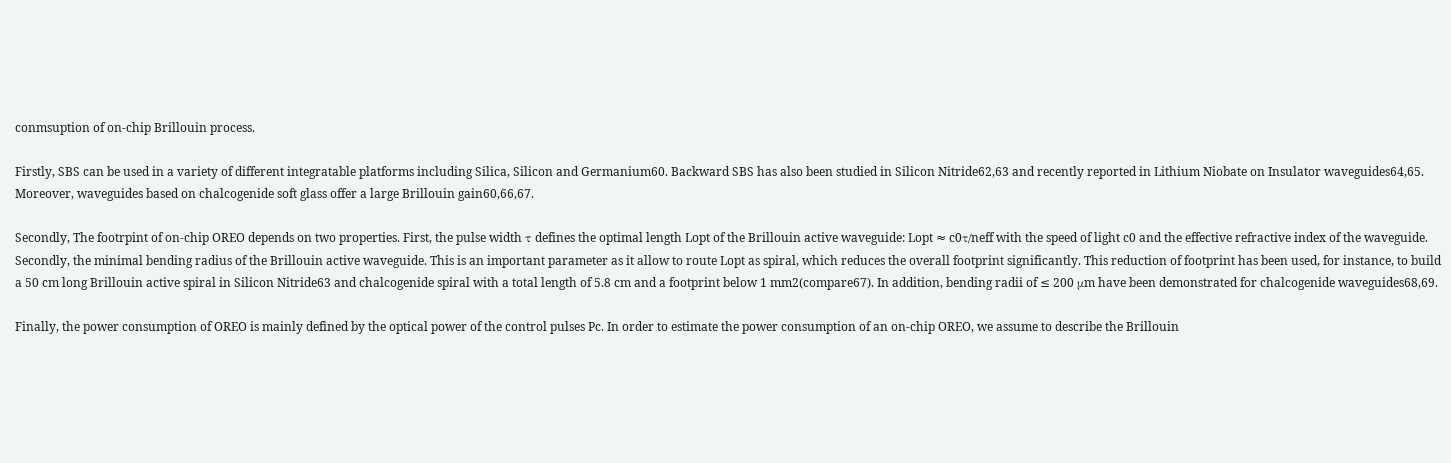conmsuption of on-chip Brillouin process.

Firstly, SBS can be used in a variety of different integratable platforms including Silica, Silicon and Germanium60. Backward SBS has also been studied in Silicon Nitride62,63 and recently reported in Lithium Niobate on Insulator waveguides64,65. Moreover, waveguides based on chalcogenide soft glass offer a large Brillouin gain60,66,67.

Secondly, The footrpint of on-chip OREO depends on two properties. First, the pulse width τ defines the optimal length Lopt of the Brillouin active waveguide: Lopt ≈ c0τ/neff with the speed of light c0 and the effective refractive index of the waveguide. Secondly, the minimal bending radius of the Brillouin active waveguide. This is an important parameter as it allow to route Lopt as spiral, which reduces the overall footprint significantly. This reduction of footprint has been used, for instance, to build a 50 cm long Brillouin active spiral in Silicon Nitride63 and chalcogenide spiral with a total length of 5.8 cm and a footprint below 1 mm2(compare67). In addition, bending radii of ≤ 200 μm have been demonstrated for chalcogenide waveguides68,69.

Finally, the power consumption of OREO is mainly defined by the optical power of the control pulses Pc. In order to estimate the power consumption of an on-chip OREO, we assume to describe the Brillouin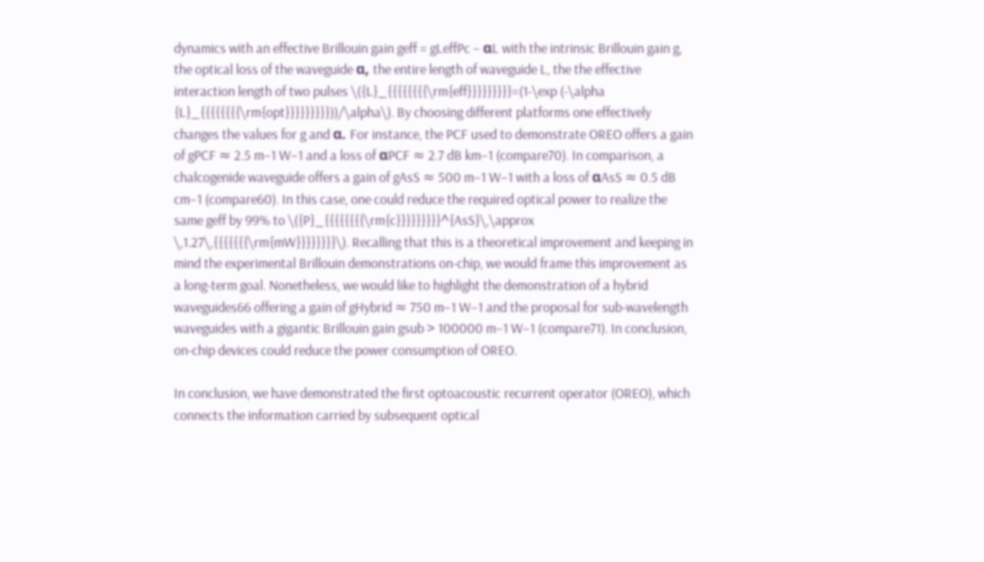dynamics with an effective Brillouin gain geff = gLeffPc − αL with the intrinsic Brillouin gain g, the optical loss of the waveguide α, the entire length of waveguide L, the the effective interaction length of two pulses \({L}_{{{{{{{{\rm{eff}}}}}}}}}=(1-\exp (-\alpha {L}_{{{{{{{{\rm{opt}}}}}}}}}))/\alpha\). By choosing different platforms one effectively changes the values for g and α. For instance, the PCF used to demonstrate OREO offers a gain of gPCF ≈ 2.5 m−1 W−1 and a loss of αPCF ≈ 2.7 dB km−1 (compare70). In comparison, a chalcogenide waveguide offers a gain of gAsS ≈ 500 m−1 W−1 with a loss of αAsS ≈ 0.5 dB cm−1 (compare60). In this case, one could reduce the required optical power to realize the same geff by 99% to \({P}_{{{{{{{{\rm{c}}}}}}}}}^{AsS}\,\approx \,1.27\,{{{{{{{\rm{mW}}}}}}}}\). Recalling that this is a theoretical improvement and keeping in mind the experimental Brillouin demonstrations on-chip, we would frame this improvement as a long-term goal. Nonetheless, we would like to highlight the demonstration of a hybrid waveguides66 offering a gain of gHybrid ≈ 750 m−1 W−1 and the proposal for sub-wavelength waveguides with a gigantic Brillouin gain gsub > 100000 m−1 W−1 (compare71). In conclusion, on-chip devices could reduce the power consumption of OREO.

In conclusion, we have demonstrated the first optoacoustic recurrent operator (OREO), which connects the information carried by subsequent optical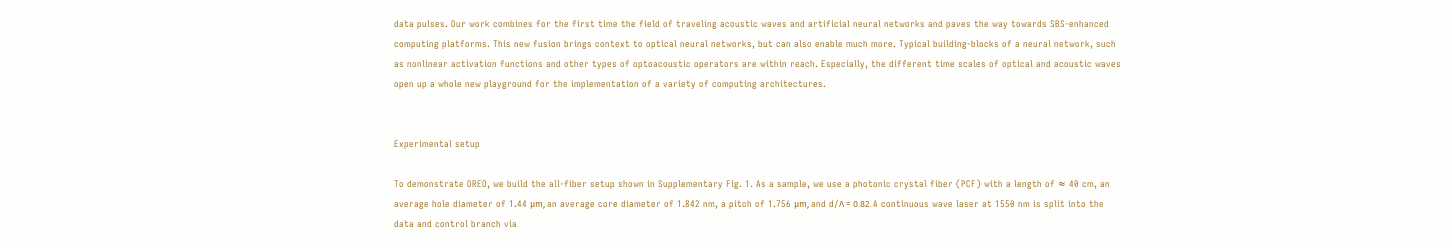data pulses. Our work combines for the first time the field of traveling acoustic waves and artificial neural networks and paves the way towards SBS-enhanced computing platforms. This new fusion brings context to optical neural networks, but can also enable much more. Typical building-blocks of a neural network, such as nonlinear activation functions and other types of optoacoustic operators are within reach. Especially, the different time scales of optical and acoustic waves open up a whole new playground for the implementation of a variety of computing architectures.


Experimental setup

To demonstrate OREO, we build the all-fiber setup shown in Supplementary Fig. 1. As a sample, we use a photonic crystal fiber (PCF) with a length of ≈ 40 cm, an average hole diameter of 1.44 μm, an average core diameter of 1.842 nm, a pitch of 1.756 μm, and d/Λ = 0.82. A continuous wave laser at 1550 nm is split into the data and control branch via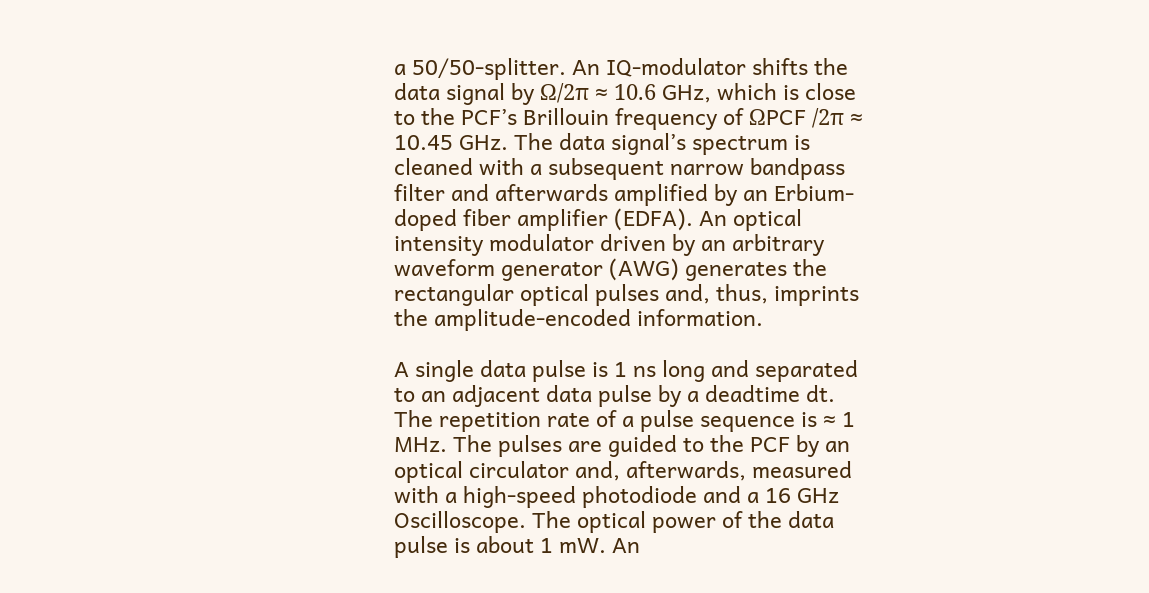a 50/50-splitter. An IQ-modulator shifts the data signal by Ω/2π ≈ 10.6 GHz, which is close to the PCF’s Brillouin frequency of ΩPCF /2π ≈ 10.45 GHz. The data signal’s spectrum is cleaned with a subsequent narrow bandpass filter and afterwards amplified by an Erbium-doped fiber amplifier (EDFA). An optical intensity modulator driven by an arbitrary waveform generator (AWG) generates the rectangular optical pulses and, thus, imprints the amplitude-encoded information.

A single data pulse is 1 ns long and separated to an adjacent data pulse by a deadtime dt. The repetition rate of a pulse sequence is ≈ 1 MHz. The pulses are guided to the PCF by an optical circulator and, afterwards, measured with a high-speed photodiode and a 16 GHz Oscilloscope. The optical power of the data pulse is about 1 mW. An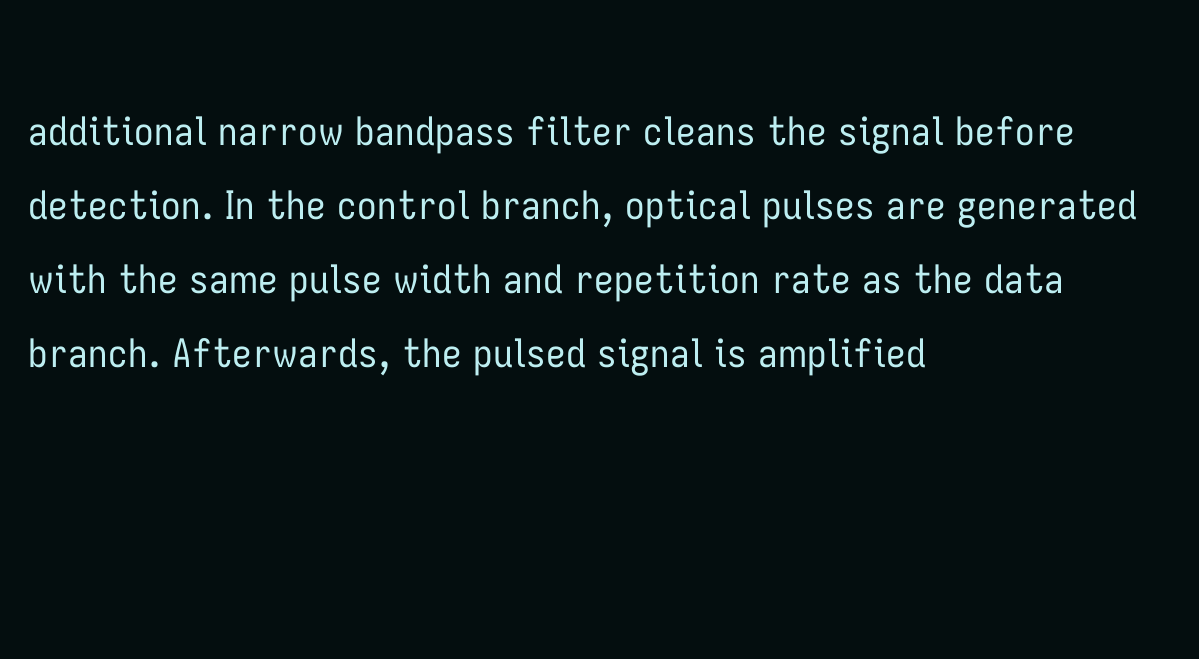additional narrow bandpass filter cleans the signal before detection. In the control branch, optical pulses are generated with the same pulse width and repetition rate as the data branch. Afterwards, the pulsed signal is amplified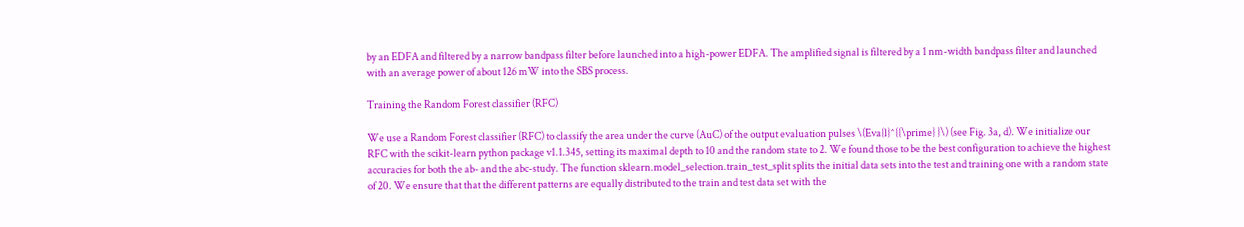by an EDFA and filtered by a narrow bandpass filter before launched into a high-power EDFA. The amplified signal is filtered by a 1 nm-width bandpass filter and launched with an average power of about 126 mW into the SBS process.

Training the Random Forest classifier (RFC)

We use a Random Forest classifier (RFC) to classify the area under the curve (AuC) of the output evaluation pulses \(Eva{l}^{{\prime} }\) (see Fig. 3a, d). We initialize our RFC with the scikit-learn python package v1.1.345, setting its maximal depth to 10 and the random state to 2. We found those to be the best configuration to achieve the highest accuracies for both the ab- and the abc-study. The function sklearn.model_selection.train_test_split splits the initial data sets into the test and training one with a random state of 20. We ensure that that the different patterns are equally distributed to the train and test data set with the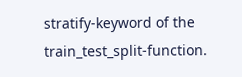stratify-keyword of the train_test_split-function.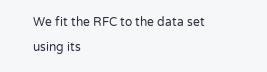We fit the RFC to the data set using its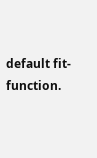default fit-function.